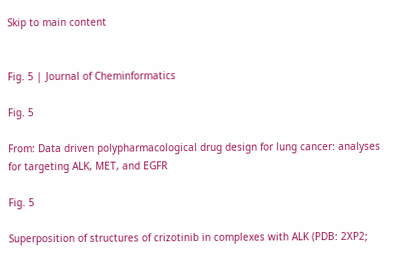Skip to main content


Fig. 5 | Journal of Cheminformatics

Fig. 5

From: Data driven polypharmacological drug design for lung cancer: analyses for targeting ALK, MET, and EGFR

Fig. 5

Superposition of structures of crizotinib in complexes with ALK (PDB: 2XP2;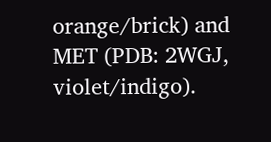orange/brick) and MET (PDB: 2WGJ, violet/indigo).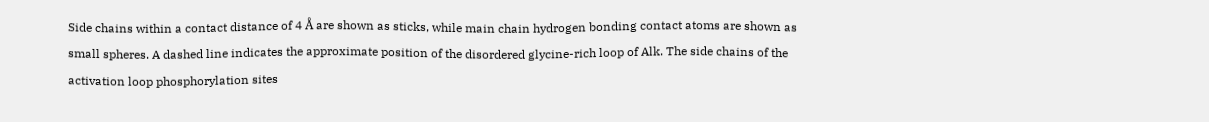Side chains within a contact distance of 4 Å are shown as sticks, while main chain hydrogen bonding contact atoms are shown as small spheres. A dashed line indicates the approximate position of the disordered glycine-rich loop of Alk. The side chains of the activation loop phosphorylation sites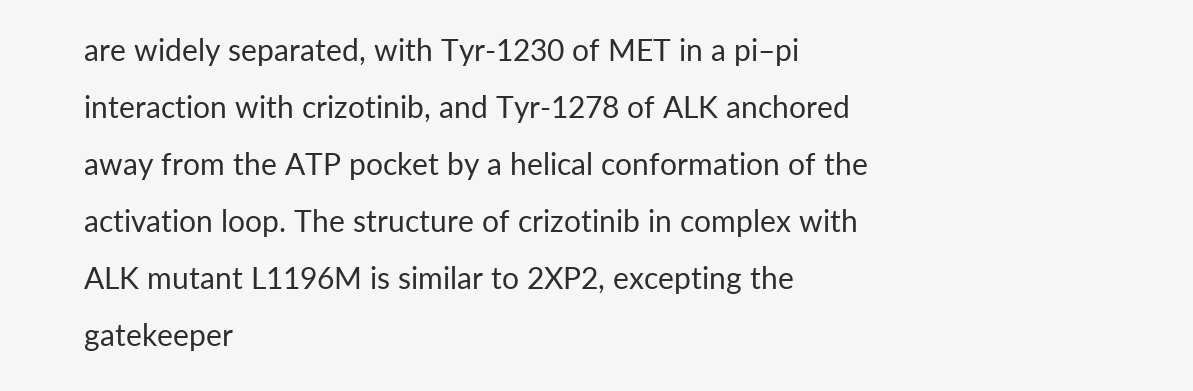are widely separated, with Tyr-1230 of MET in a pi–pi interaction with crizotinib, and Tyr-1278 of ALK anchored away from the ATP pocket by a helical conformation of the activation loop. The structure of crizotinib in complex with ALK mutant L1196M is similar to 2XP2, excepting the gatekeeper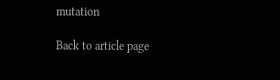mutation

Back to article page